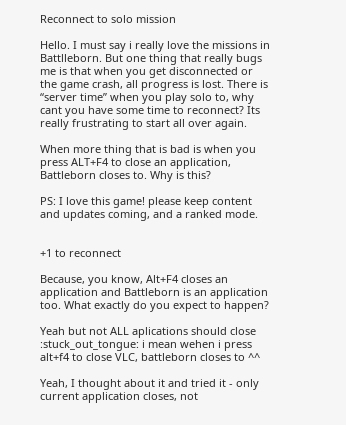Reconnect to solo mission

Hello. I must say i really love the missions in Battlleborn. But one thing that really bugs me is that when you get disconnected or the game crash, all progress is lost. There is “server time” when you play solo to, why cant you have some time to reconnect? Its really frustrating to start all over again.

When more thing that is bad is when you press ALT+F4 to close an application, Battleborn closes to. Why is this?

PS: I love this game! please keep content and updates coming, and a ranked mode.


+1 to reconnect

Because, you know, Alt+F4 closes an application and Battleborn is an application too. What exactly do you expect to happen?

Yeah but not ALL aplications should close :stuck_out_tongue: i mean wehen i press alt+f4 to close VLC, battleborn closes to ^^

Yeah, I thought about it and tried it - only current application closes, not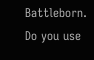Battleborn. Do you use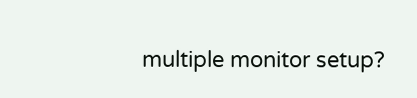multiple monitor setup?